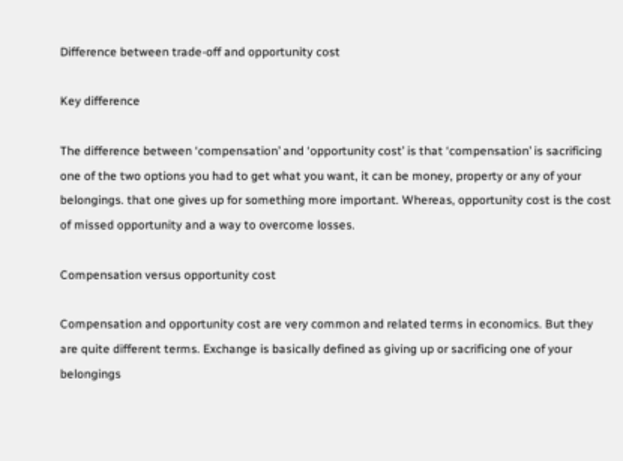Difference between trade-off and opportunity cost

Key difference

The difference between ‘compensation’ and ‘opportunity cost’ is that ‘compensation’ is sacrificing one of the two options you had to get what you want, it can be money, property or any of your belongings. that one gives up for something more important. Whereas, opportunity cost is the cost of missed opportunity and a way to overcome losses.

Compensation versus opportunity cost

Compensation and opportunity cost are very common and related terms in economics. But they are quite different terms. Exchange is basically defined as giving up or sacrificing one of your belongings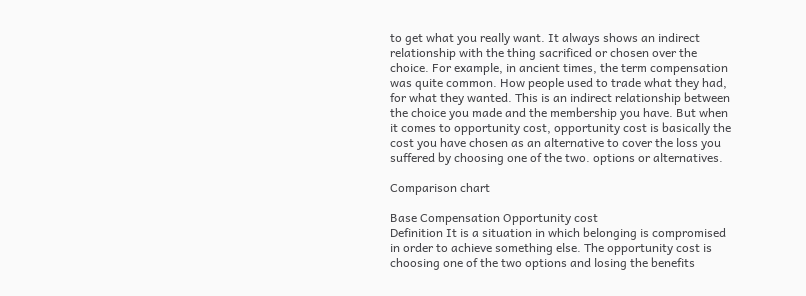to get what you really want. It always shows an indirect relationship with the thing sacrificed or chosen over the choice. For example, in ancient times, the term compensation was quite common. How people used to trade what they had, for what they wanted. This is an indirect relationship between the choice you made and the membership you have. But when it comes to opportunity cost, opportunity cost is basically the cost you have chosen as an alternative to cover the loss you suffered by choosing one of the two. options or alternatives.

Comparison chart

Base Compensation Opportunity cost
Definition It is a situation in which belonging is compromised in order to achieve something else. The opportunity cost is choosing one of the two options and losing the benefits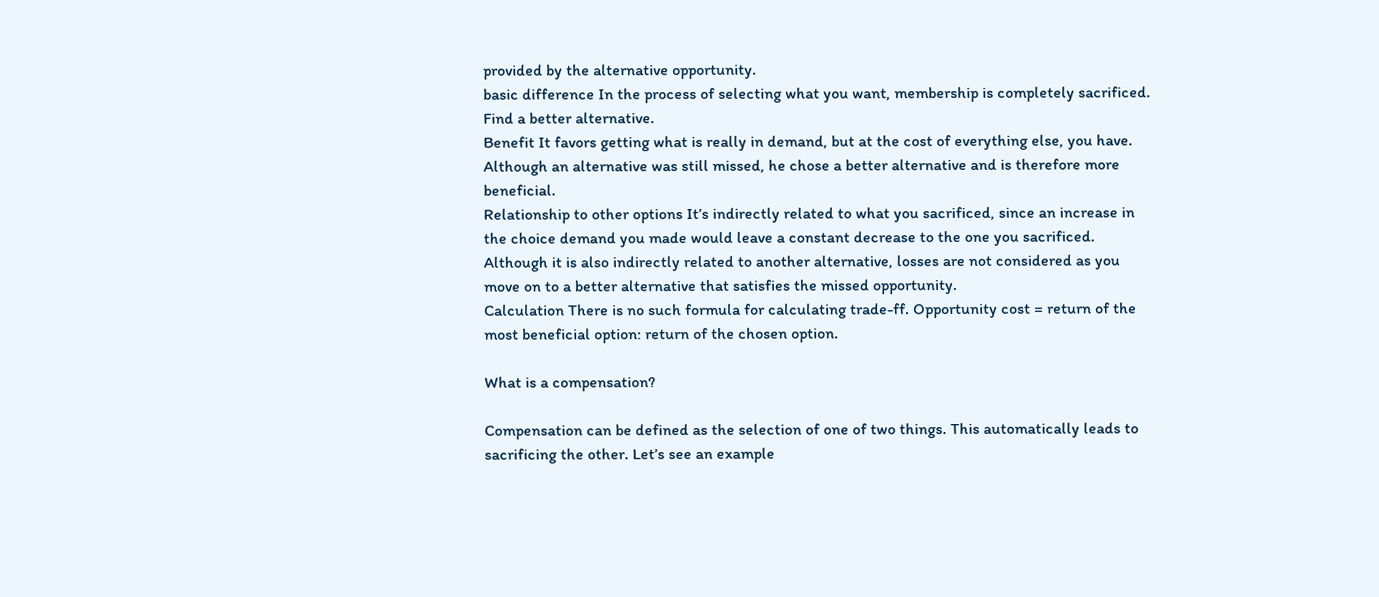provided by the alternative opportunity.
basic difference In the process of selecting what you want, membership is completely sacrificed. Find a better alternative.
Benefit It favors getting what is really in demand, but at the cost of everything else, you have. Although an alternative was still missed, he chose a better alternative and is therefore more beneficial.
Relationship to other options It’s indirectly related to what you sacrificed, since an increase in the choice demand you made would leave a constant decrease to the one you sacrificed. Although it is also indirectly related to another alternative, losses are not considered as you move on to a better alternative that satisfies the missed opportunity.
Calculation There is no such formula for calculating trade-ff. Opportunity cost = return of the most beneficial option: return of the chosen option.

What is a compensation?

Compensation can be defined as the selection of one of two things. This automatically leads to sacrificing the other. Let’s see an example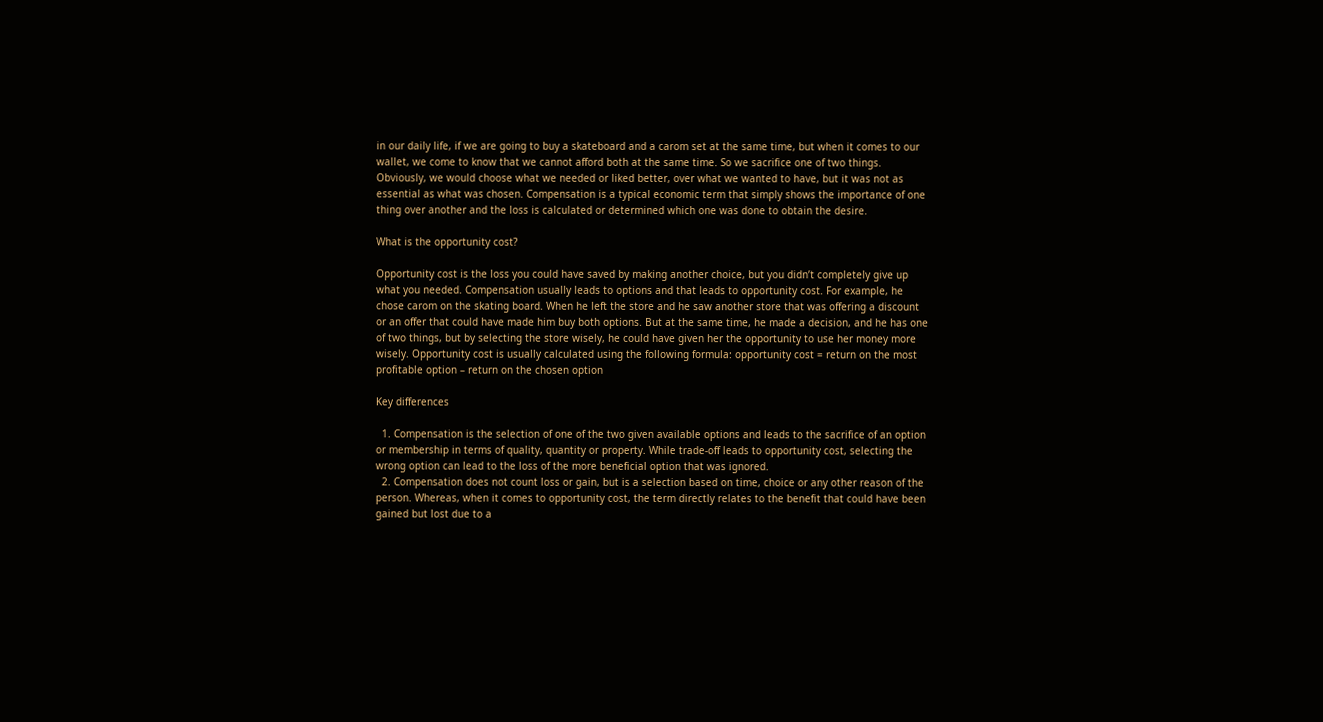in our daily life, if we are going to buy a skateboard and a carom set at the same time, but when it comes to our wallet, we come to know that we cannot afford both at the same time. So we sacrifice one of two things. Obviously, we would choose what we needed or liked better, over what we wanted to have, but it was not as essential as what was chosen. Compensation is a typical economic term that simply shows the importance of one thing over another and the loss is calculated or determined which one was done to obtain the desire.

What is the opportunity cost?

Opportunity cost is the loss you could have saved by making another choice, but you didn’t completely give up what you needed. Compensation usually leads to options and that leads to opportunity cost. For example, he chose carom on the skating board. When he left the store and he saw another store that was offering a discount or an offer that could have made him buy both options. But at the same time, he made a decision, and he has one of two things, but by selecting the store wisely, he could have given her the opportunity to use her money more wisely. Opportunity cost is usually calculated using the following formula: opportunity cost = return on the most profitable option – return on the chosen option

Key differences

  1. Compensation is the selection of one of the two given available options and leads to the sacrifice of an option or membership in terms of quality, quantity or property. While trade-off leads to opportunity cost, selecting the wrong option can lead to the loss of the more beneficial option that was ignored.
  2. Compensation does not count loss or gain, but is a selection based on time, choice or any other reason of the person. Whereas, when it comes to opportunity cost, the term directly relates to the benefit that could have been gained but lost due to a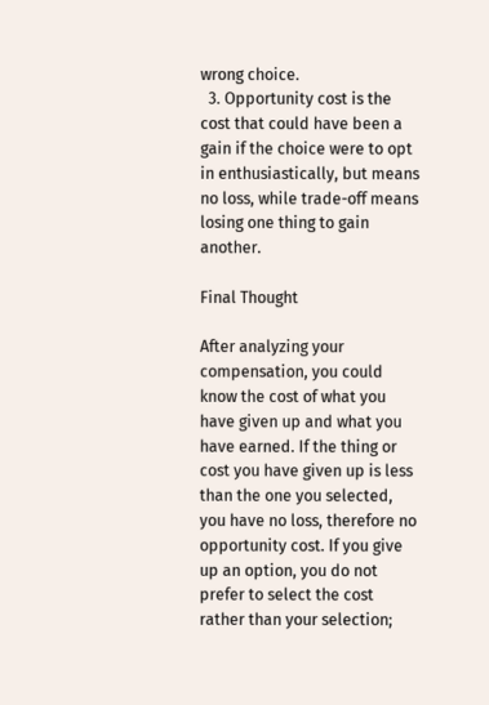wrong choice.
  3. Opportunity cost is the cost that could have been a gain if the choice were to opt in enthusiastically, but means no loss, while trade-off means losing one thing to gain another.

Final Thought

After analyzing your compensation, you could know the cost of what you have given up and what you have earned. If the thing or cost you have given up is less than the one you selected, you have no loss, therefore no opportunity cost. If you give up an option, you do not prefer to select the cost rather than your selection;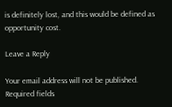is definitely lost, and this would be defined as opportunity cost.

Leave a Reply

Your email address will not be published. Required fields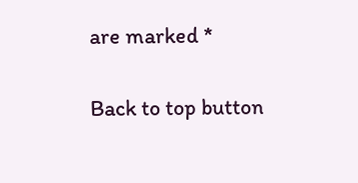are marked *


Back to top button